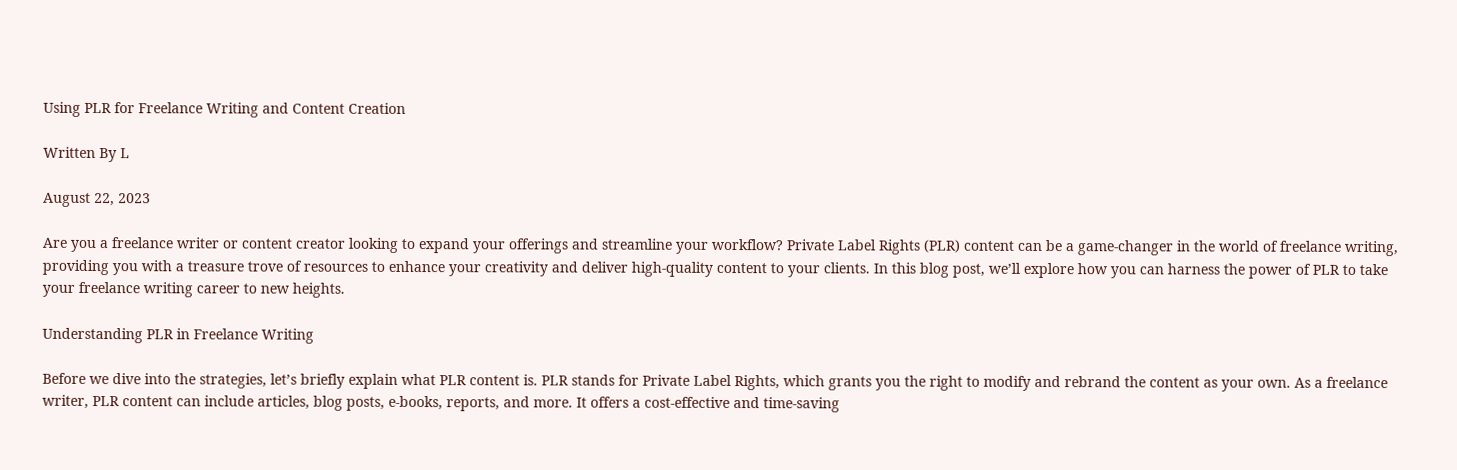Using PLR for Freelance Writing and Content Creation

Written By L

August 22, 2023

Are you a freelance writer or content creator looking to expand your offerings and streamline your workflow? Private Label Rights (PLR) content can be a game-changer in the world of freelance writing, providing you with a treasure trove of resources to enhance your creativity and deliver high-quality content to your clients. In this blog post, we’ll explore how you can harness the power of PLR to take your freelance writing career to new heights.

Understanding PLR in Freelance Writing

Before we dive into the strategies, let’s briefly explain what PLR content is. PLR stands for Private Label Rights, which grants you the right to modify and rebrand the content as your own. As a freelance writer, PLR content can include articles, blog posts, e-books, reports, and more. It offers a cost-effective and time-saving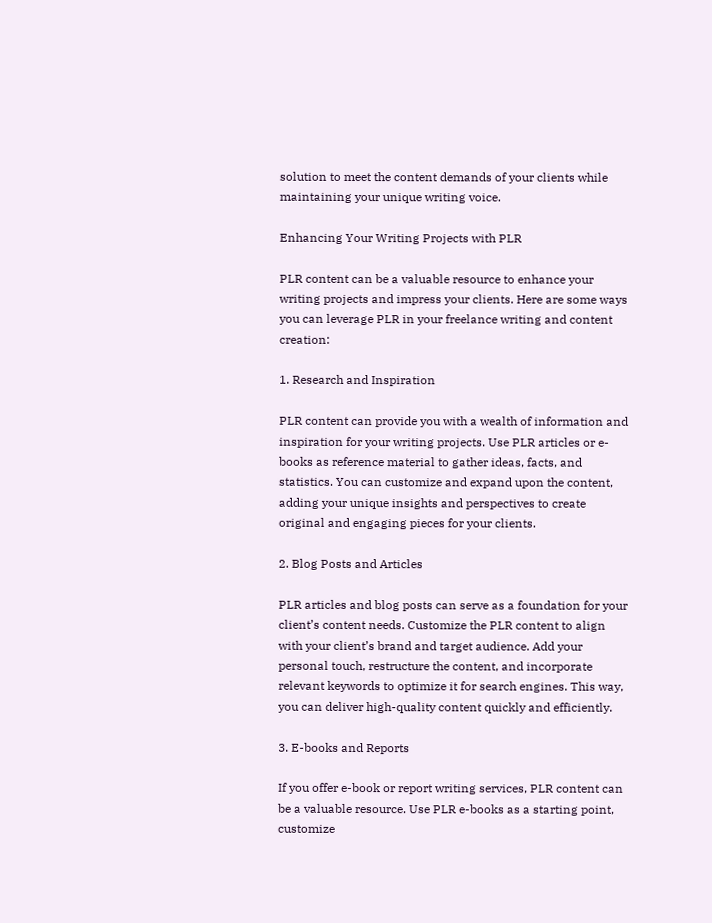solution to meet the content demands of your clients while maintaining your unique writing voice.

Enhancing Your Writing Projects with PLR

PLR content can be a valuable resource to enhance your writing projects and impress your clients. Here are some ways you can leverage PLR in your freelance writing and content creation:

1. Research and Inspiration

PLR content can provide you with a wealth of information and inspiration for your writing projects. Use PLR articles or e-books as reference material to gather ideas, facts, and statistics. You can customize and expand upon the content, adding your unique insights and perspectives to create original and engaging pieces for your clients.

2. Blog Posts and Articles

PLR articles and blog posts can serve as a foundation for your client’s content needs. Customize the PLR content to align with your client’s brand and target audience. Add your personal touch, restructure the content, and incorporate relevant keywords to optimize it for search engines. This way, you can deliver high-quality content quickly and efficiently.

3. E-books and Reports

If you offer e-book or report writing services, PLR content can be a valuable resource. Use PLR e-books as a starting point, customize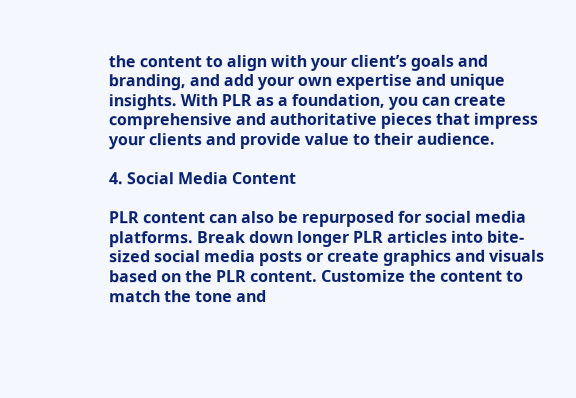the content to align with your client’s goals and branding, and add your own expertise and unique insights. With PLR as a foundation, you can create comprehensive and authoritative pieces that impress your clients and provide value to their audience.

4. Social Media Content

PLR content can also be repurposed for social media platforms. Break down longer PLR articles into bite-sized social media posts or create graphics and visuals based on the PLR content. Customize the content to match the tone and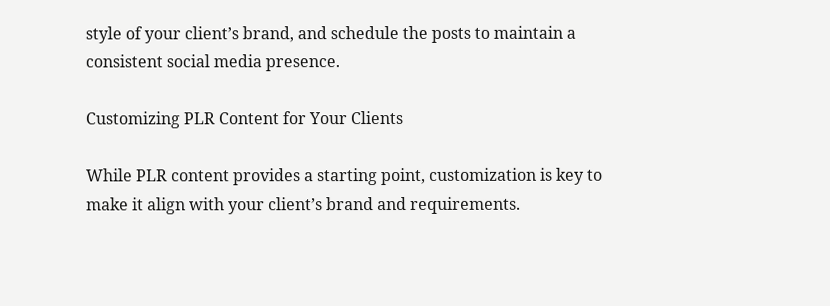style of your client’s brand, and schedule the posts to maintain a consistent social media presence.

Customizing PLR Content for Your Clients

While PLR content provides a starting point, customization is key to make it align with your client’s brand and requirements.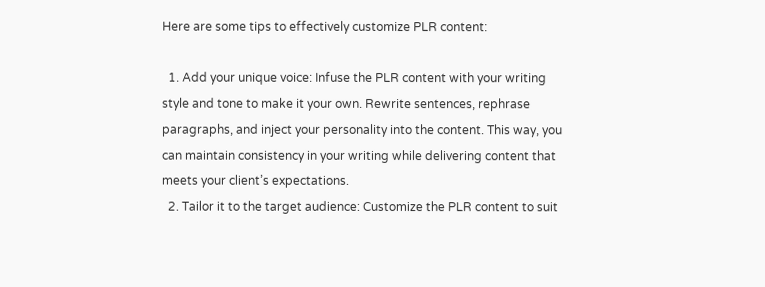Here are some tips to effectively customize PLR content:

  1. Add your unique voice: Infuse the PLR content with your writing style and tone to make it your own. Rewrite sentences, rephrase paragraphs, and inject your personality into the content. This way, you can maintain consistency in your writing while delivering content that meets your client’s expectations.
  2. Tailor it to the target audience: Customize the PLR content to suit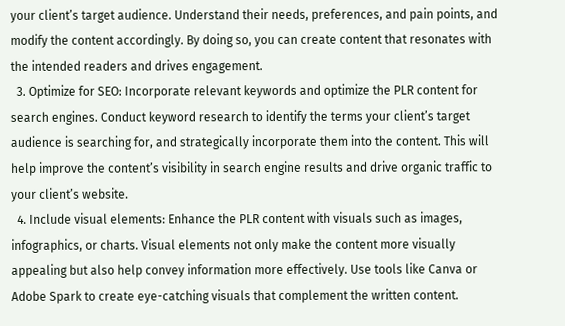your client’s target audience. Understand their needs, preferences, and pain points, and modify the content accordingly. By doing so, you can create content that resonates with the intended readers and drives engagement.
  3. Optimize for SEO: Incorporate relevant keywords and optimize the PLR content for search engines. Conduct keyword research to identify the terms your client’s target audience is searching for, and strategically incorporate them into the content. This will help improve the content’s visibility in search engine results and drive organic traffic to your client’s website.
  4. Include visual elements: Enhance the PLR content with visuals such as images, infographics, or charts. Visual elements not only make the content more visually appealing but also help convey information more effectively. Use tools like Canva or Adobe Spark to create eye-catching visuals that complement the written content.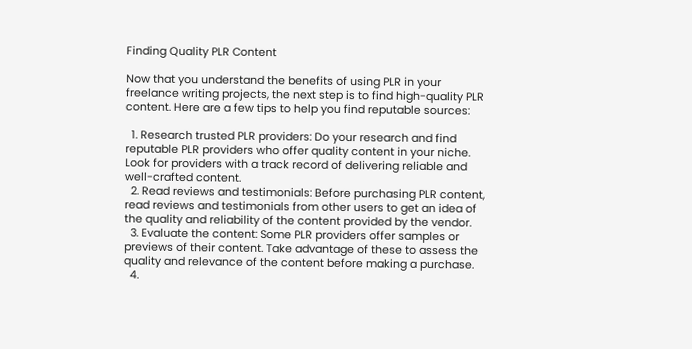Finding Quality PLR Content

Now that you understand the benefits of using PLR in your freelance writing projects, the next step is to find high-quality PLR content. Here are a few tips to help you find reputable sources:

  1. Research trusted PLR providers: Do your research and find reputable PLR providers who offer quality content in your niche. Look for providers with a track record of delivering reliable and well-crafted content.
  2. Read reviews and testimonials: Before purchasing PLR content, read reviews and testimonials from other users to get an idea of the quality and reliability of the content provided by the vendor.
  3. Evaluate the content: Some PLR providers offer samples or previews of their content. Take advantage of these to assess the quality and relevance of the content before making a purchase.
  4.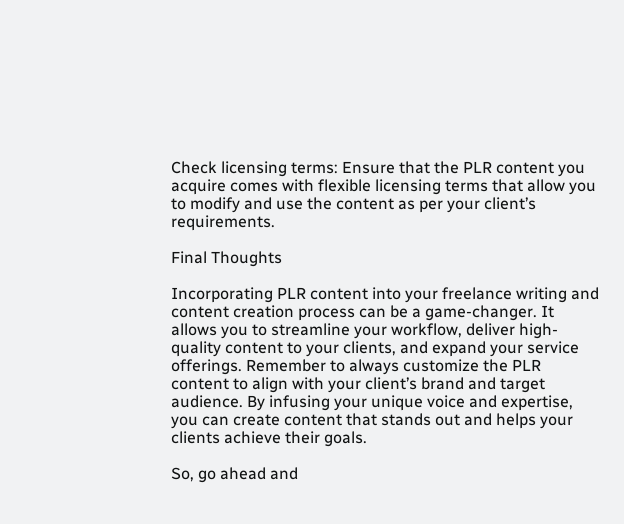Check licensing terms: Ensure that the PLR content you acquire comes with flexible licensing terms that allow you to modify and use the content as per your client’s requirements.

Final Thoughts

Incorporating PLR content into your freelance writing and content creation process can be a game-changer. It allows you to streamline your workflow, deliver high-quality content to your clients, and expand your service offerings. Remember to always customize the PLR content to align with your client’s brand and target audience. By infusing your unique voice and expertise, you can create content that stands out and helps your clients achieve their goals.

So, go ahead and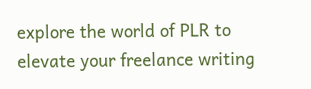explore the world of PLR to elevate your freelance writing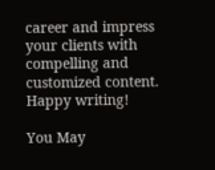career and impress your clients with compelling and customized content. Happy writing!

You May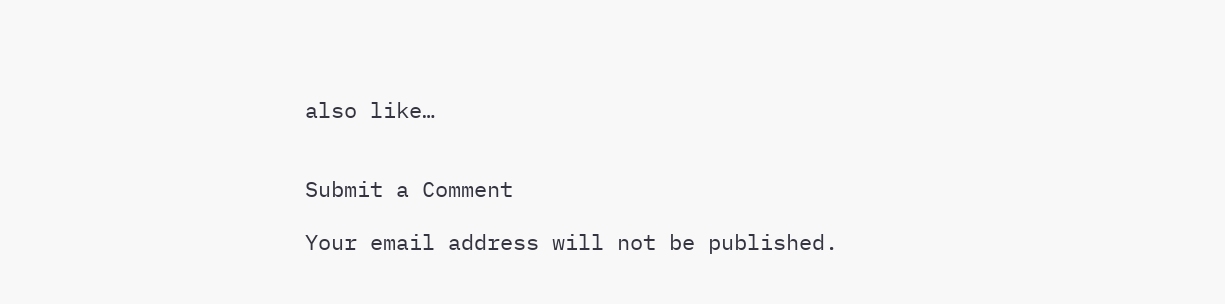also like…


Submit a Comment

Your email address will not be published.